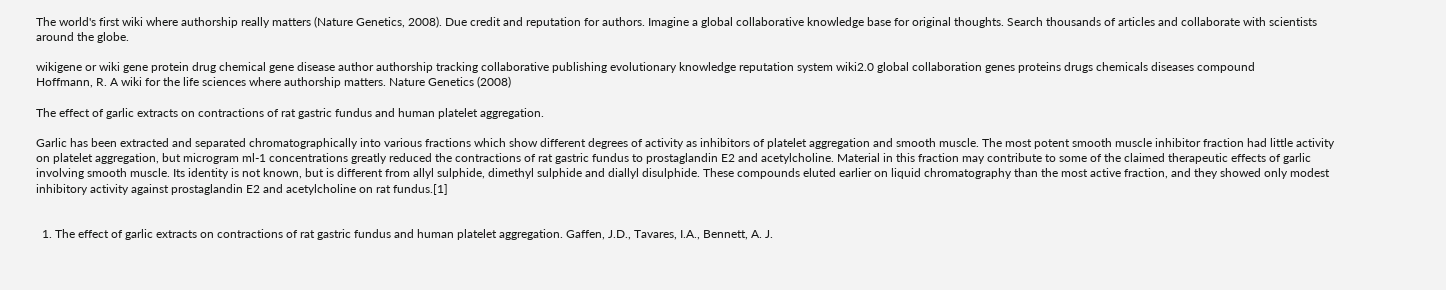The world's first wiki where authorship really matters (Nature Genetics, 2008). Due credit and reputation for authors. Imagine a global collaborative knowledge base for original thoughts. Search thousands of articles and collaborate with scientists around the globe.

wikigene or wiki gene protein drug chemical gene disease author authorship tracking collaborative publishing evolutionary knowledge reputation system wiki2.0 global collaboration genes proteins drugs chemicals diseases compound
Hoffmann, R. A wiki for the life sciences where authorship matters. Nature Genetics (2008)

The effect of garlic extracts on contractions of rat gastric fundus and human platelet aggregation.

Garlic has been extracted and separated chromatographically into various fractions which show different degrees of activity as inhibitors of platelet aggregation and smooth muscle. The most potent smooth muscle inhibitor fraction had little activity on platelet aggregation, but microgram ml-1 concentrations greatly reduced the contractions of rat gastric fundus to prostaglandin E2 and acetylcholine. Material in this fraction may contribute to some of the claimed therapeutic effects of garlic involving smooth muscle. Its identity is not known, but is different from allyl sulphide, dimethyl sulphide and diallyl disulphide. These compounds eluted earlier on liquid chromatography than the most active fraction, and they showed only modest inhibitory activity against prostaglandin E2 and acetylcholine on rat fundus.[1]


  1. The effect of garlic extracts on contractions of rat gastric fundus and human platelet aggregation. Gaffen, J.D., Tavares, I.A., Bennett, A. J.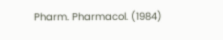Pharm. Pharmacol. (1984)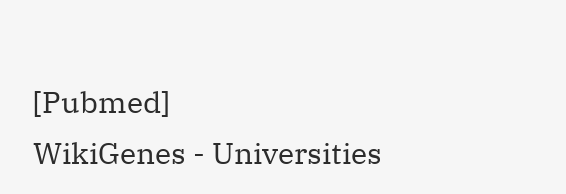[Pubmed]
WikiGenes - Universities